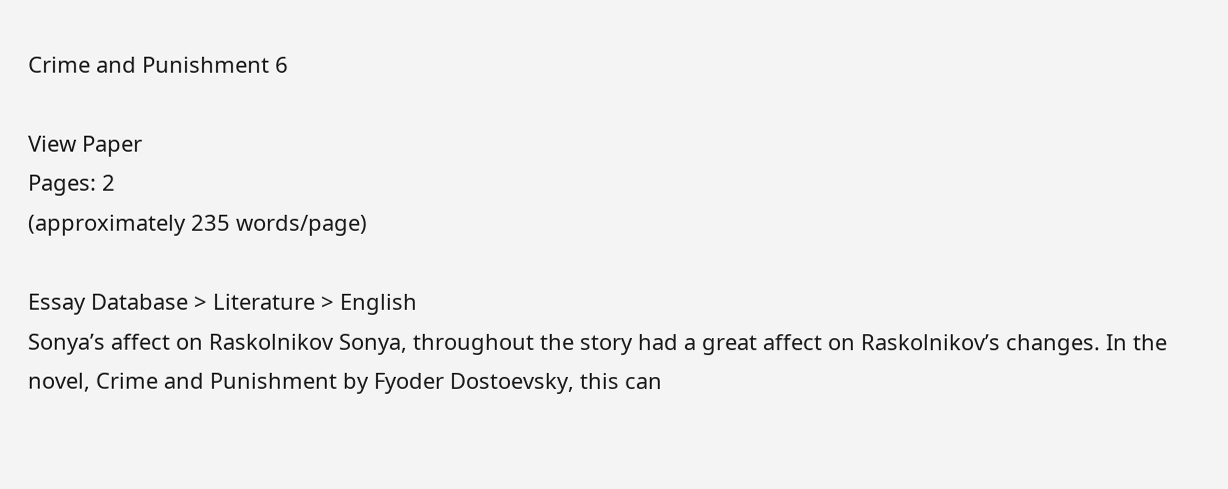Crime and Punishment 6

View Paper
Pages: 2
(approximately 235 words/page)

Essay Database > Literature > English
Sonya’s affect on Raskolnikov Sonya, throughout the story had a great affect on Raskolnikov’s changes. In the novel, Crime and Punishment by Fyoder Dostoevsky, this can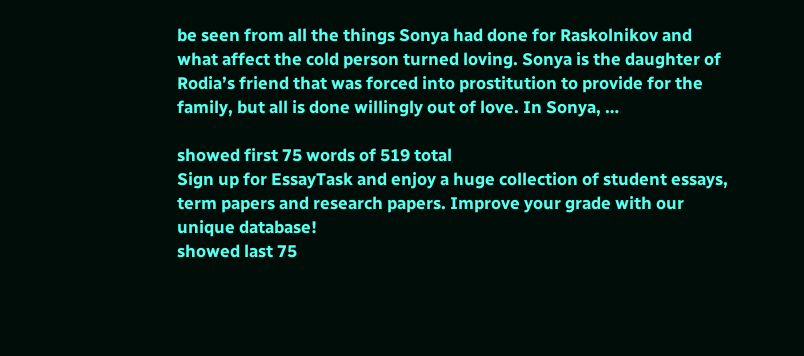be seen from all the things Sonya had done for Raskolnikov and what affect the cold person turned loving. Sonya is the daughter of Rodia’s friend that was forced into prostitution to provide for the family, but all is done willingly out of love. In Sonya, …

showed first 75 words of 519 total
Sign up for EssayTask and enjoy a huge collection of student essays, term papers and research papers. Improve your grade with our unique database!
showed last 75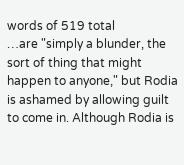words of 519 total
…are "simply a blunder, the sort of thing that might happen to anyone," but Rodia is ashamed by allowing guilt to come in. Although Rodia is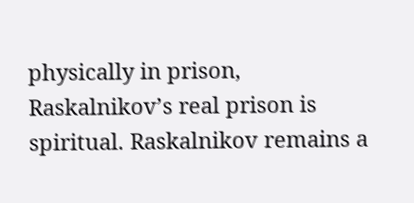physically in prison, Raskalnikov’s real prison is spiritual. Raskalnikov remains a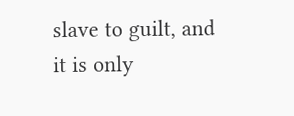slave to guilt, and it is only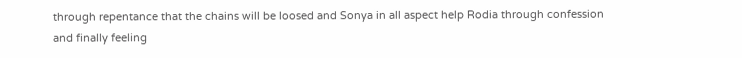through repentance that the chains will be loosed and Sonya in all aspect help Rodia through confession and finally feeling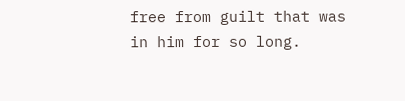free from guilt that was in him for so long.